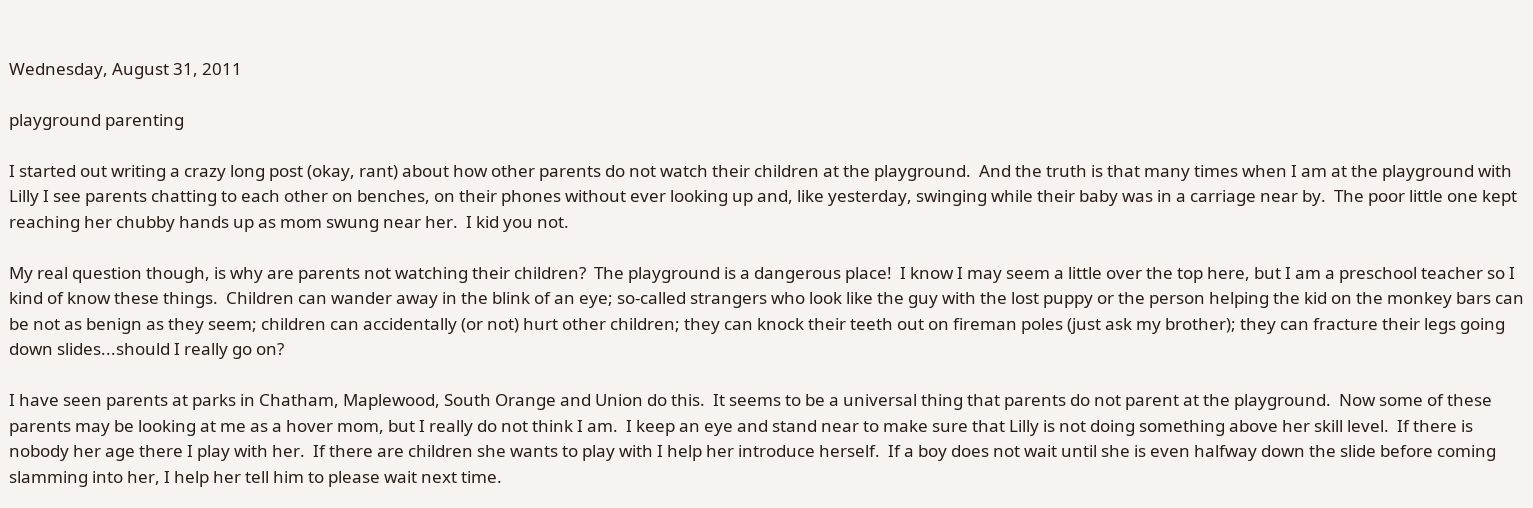Wednesday, August 31, 2011

playground parenting

I started out writing a crazy long post (okay, rant) about how other parents do not watch their children at the playground.  And the truth is that many times when I am at the playground with Lilly I see parents chatting to each other on benches, on their phones without ever looking up and, like yesterday, swinging while their baby was in a carriage near by.  The poor little one kept reaching her chubby hands up as mom swung near her.  I kid you not.

My real question though, is why are parents not watching their children?  The playground is a dangerous place!  I know I may seem a little over the top here, but I am a preschool teacher so I kind of know these things.  Children can wander away in the blink of an eye; so-called strangers who look like the guy with the lost puppy or the person helping the kid on the monkey bars can be not as benign as they seem; children can accidentally (or not) hurt other children; they can knock their teeth out on fireman poles (just ask my brother); they can fracture their legs going down slides...should I really go on?

I have seen parents at parks in Chatham, Maplewood, South Orange and Union do this.  It seems to be a universal thing that parents do not parent at the playground.  Now some of these parents may be looking at me as a hover mom, but I really do not think I am.  I keep an eye and stand near to make sure that Lilly is not doing something above her skill level.  If there is nobody her age there I play with her.  If there are children she wants to play with I help her introduce herself.  If a boy does not wait until she is even halfway down the slide before coming slamming into her, I help her tell him to please wait next time.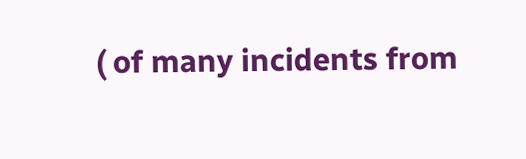( of many incidents from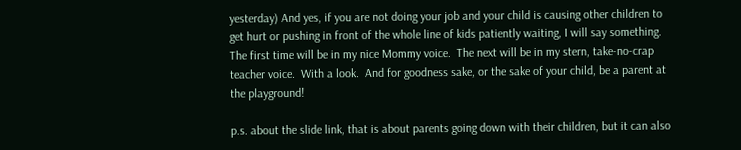yesterday) And yes, if you are not doing your job and your child is causing other children to get hurt or pushing in front of the whole line of kids patiently waiting, I will say something.  The first time will be in my nice Mommy voice.  The next will be in my stern, take-no-crap teacher voice.  With a look.  And for goodness sake, or the sake of your child, be a parent at the playground!

p.s. about the slide link, that is about parents going down with their children, but it can also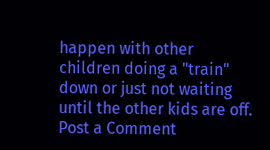happen with other children doing a "train" down or just not waiting until the other kids are off.
Post a Comment